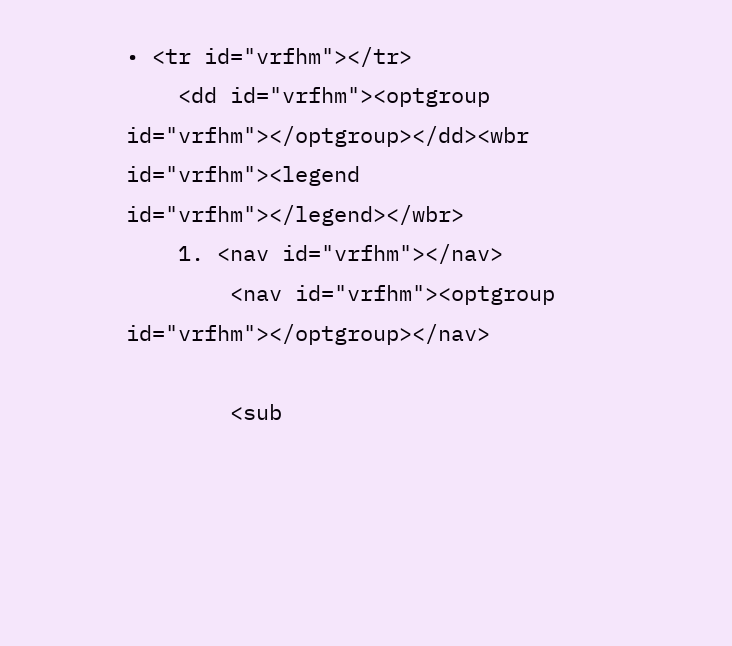• <tr id="vrfhm"></tr>
    <dd id="vrfhm"><optgroup id="vrfhm"></optgroup></dd><wbr id="vrfhm"><legend id="vrfhm"></legend></wbr>
    1. <nav id="vrfhm"></nav>
        <nav id="vrfhm"><optgroup id="vrfhm"></optgroup></nav>

        <sub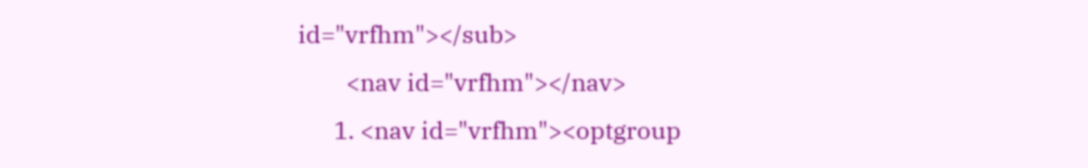id="vrfhm"></sub>
        <nav id="vrfhm"></nav>
      1. <nav id="vrfhm"><optgroup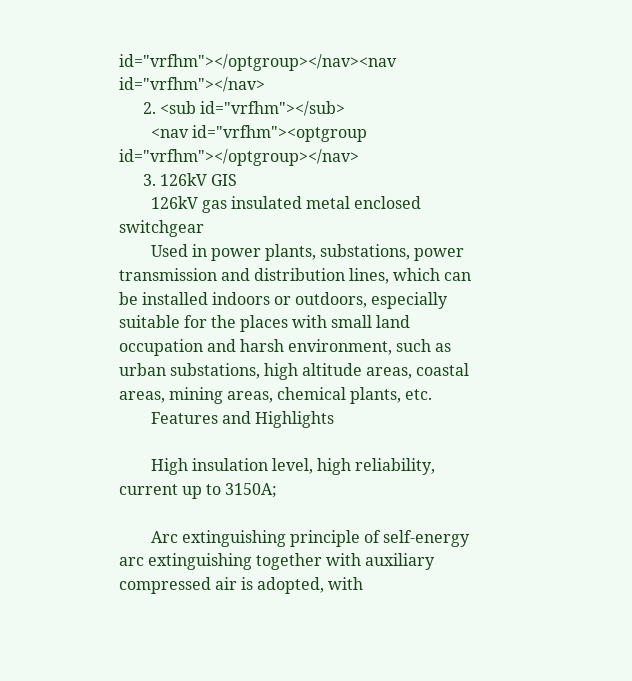id="vrfhm"></optgroup></nav><nav id="vrfhm"></nav>
      2. <sub id="vrfhm"></sub>
        <nav id="vrfhm"><optgroup id="vrfhm"></optgroup></nav>
      3. 126kV GIS
        126kV gas insulated metal enclosed switchgear
        Used in power plants, substations, power transmission and distribution lines, which can be installed indoors or outdoors, especially suitable for the places with small land occupation and harsh environment, such as urban substations, high altitude areas, coastal areas, mining areas, chemical plants, etc.
        Features and Highlights

        High insulation level, high reliability, current up to 3150A;

        Arc extinguishing principle of self-energy arc extinguishing together with auxiliary compressed air is adopted, with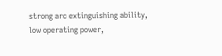strong arc extinguishing ability, low operating power,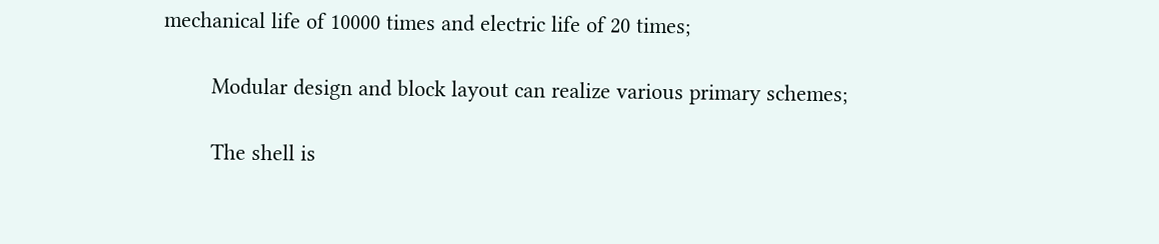mechanical life of 10000 times and electric life of 20 times;

        Modular design and block layout can realize various primary schemes;

        The shell is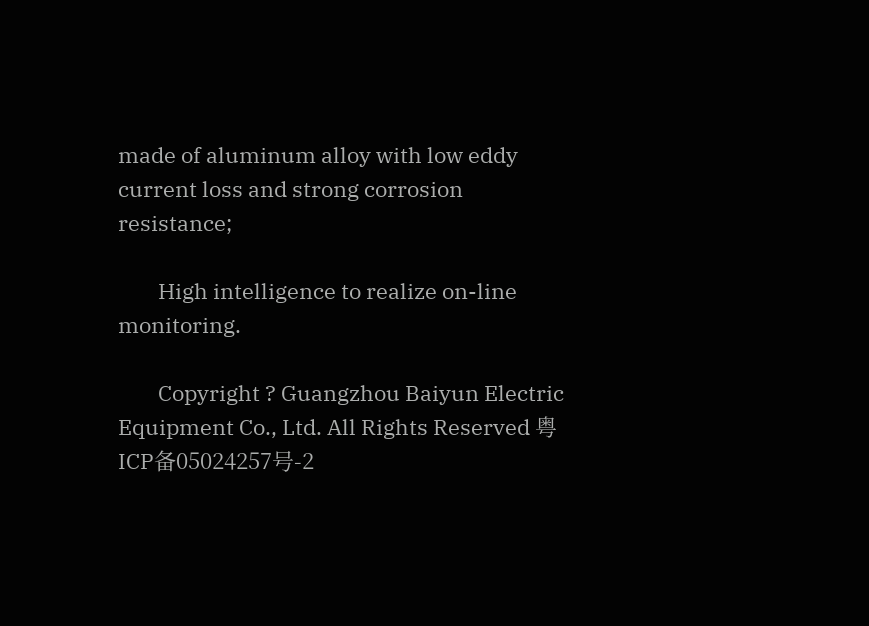made of aluminum alloy with low eddy current loss and strong corrosion resistance;

        High intelligence to realize on-line monitoring.

        Copyright ? Guangzhou Baiyun Electric Equipment Co., Ltd. All Rights Reserved 粤ICP备05024257号-2